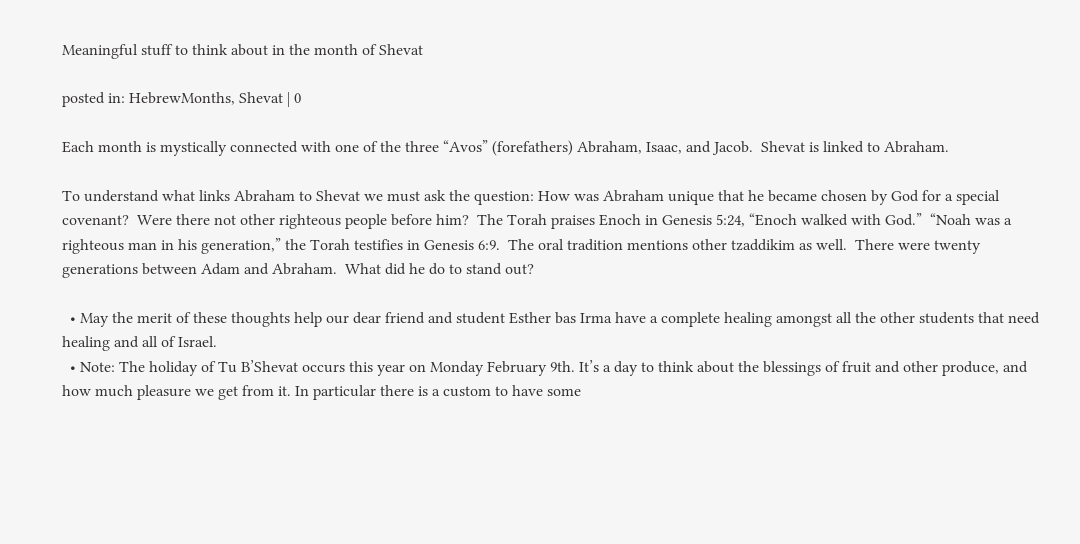Meaningful stuff to think about in the month of Shevat

posted in: HebrewMonths, Shevat | 0

Each month is mystically connected with one of the three “Avos” (forefathers) Abraham, Isaac, and Jacob.  Shevat is linked to Abraham.

To understand what links Abraham to Shevat we must ask the question: How was Abraham unique that he became chosen by God for a special covenant?  Were there not other righteous people before him?  The Torah praises Enoch in Genesis 5:24, “Enoch walked with God.”  “Noah was a righteous man in his generation,” the Torah testifies in Genesis 6:9.  The oral tradition mentions other tzaddikim as well.  There were twenty generations between Adam and Abraham.  What did he do to stand out?

  • May the merit of these thoughts help our dear friend and student Esther bas Irma have a complete healing amongst all the other students that need healing and all of Israel.
  • Note: The holiday of Tu B’Shevat occurs this year on Monday February 9th. It’s a day to think about the blessings of fruit and other produce, and how much pleasure we get from it. In particular there is a custom to have some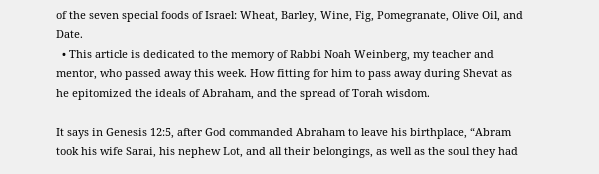of the seven special foods of Israel: Wheat, Barley, Wine, Fig, Pomegranate, Olive Oil, and Date.
  • This article is dedicated to the memory of Rabbi Noah Weinberg, my teacher and mentor, who passed away this week. How fitting for him to pass away during Shevat as he epitomized the ideals of Abraham, and the spread of Torah wisdom.

It says in Genesis 12:5, after God commanded Abraham to leave his birthplace, “Abram took his wife Sarai, his nephew Lot, and all their belongings, as well as the soul they had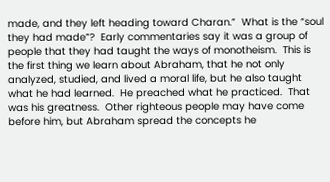made, and they left heading toward Charan.”  What is the “soul they had made”?  Early commentaries say it was a group of people that they had taught the ways of monotheism.  This is the first thing we learn about Abraham, that he not only analyzed, studied, and lived a moral life, but he also taught what he had learned.  He preached what he practiced.  That was his greatness.  Other righteous people may have come before him, but Abraham spread the concepts he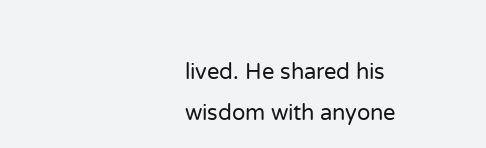lived. He shared his wisdom with anyone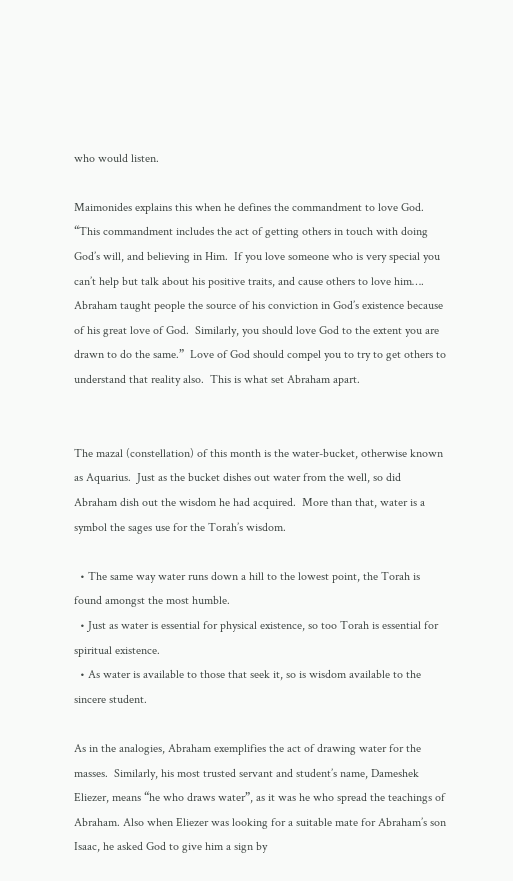who would listen.

Maimonides explains this when he defines the commandment to love God.  “This commandment includes the act of getting others in touch with doing God’s will, and believing in Him.  If you love someone who is very special you can’t help but talk about his positive traits, and cause others to love him…. Abraham taught people the source of his conviction in God’s existence because of his great love of God.  Similarly, you should love God to the extent you are drawn to do the same.”  Love of God should compel you to try to get others to understand that reality also.  This is what set Abraham apart.


The mazal (constellation) of this month is the water-bucket, otherwise known as Aquarius.  Just as the bucket dishes out water from the well, so did Abraham dish out the wisdom he had acquired.  More than that, water is a symbol the sages use for the Torah’s wisdom.

  • The same way water runs down a hill to the lowest point, the Torah is found amongst the most humble.
  • Just as water is essential for physical existence, so too Torah is essential for spiritual existence.
  • As water is available to those that seek it, so is wisdom available to the sincere student.

As in the analogies, Abraham exemplifies the act of drawing water for the masses.  Similarly, his most trusted servant and student’s name, Dameshek Eliezer, means “he who draws water”, as it was he who spread the teachings of Abraham. Also when Eliezer was looking for a suitable mate for Abraham’s son Isaac, he asked God to give him a sign by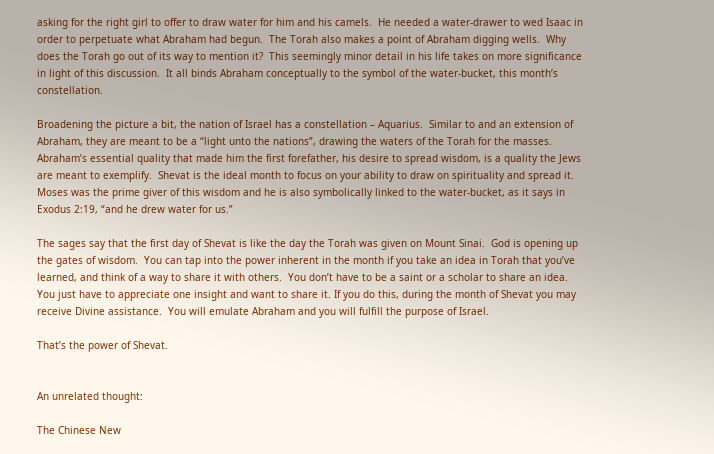asking for the right girl to offer to draw water for him and his camels.  He needed a water-drawer to wed Isaac in order to perpetuate what Abraham had begun.  The Torah also makes a point of Abraham digging wells.  Why does the Torah go out of its way to mention it?  This seemingly minor detail in his life takes on more significance in light of this discussion.  It all binds Abraham conceptually to the symbol of the water-bucket, this month’s constellation.

Broadening the picture a bit, the nation of Israel has a constellation – Aquarius.  Similar to and an extension of Abraham, they are meant to be a “light unto the nations”, drawing the waters of the Torah for the masses.  Abraham’s essential quality that made him the first forefather, his desire to spread wisdom, is a quality the Jews are meant to exemplify.  Shevat is the ideal month to focus on your ability to draw on spirituality and spread it.  Moses was the prime giver of this wisdom and he is also symbolically linked to the water-bucket, as it says in Exodus 2:19, “and he drew water for us.”

The sages say that the first day of Shevat is like the day the Torah was given on Mount Sinai.  God is opening up the gates of wisdom.  You can tap into the power inherent in the month if you take an idea in Torah that you’ve learned, and think of a way to share it with others.  You don’t have to be a saint or a scholar to share an idea.  You just have to appreciate one insight and want to share it. If you do this, during the month of Shevat you may receive Divine assistance.  You will emulate Abraham and you will fulfill the purpose of Israel.

That’s the power of Shevat.


An unrelated thought:

The Chinese New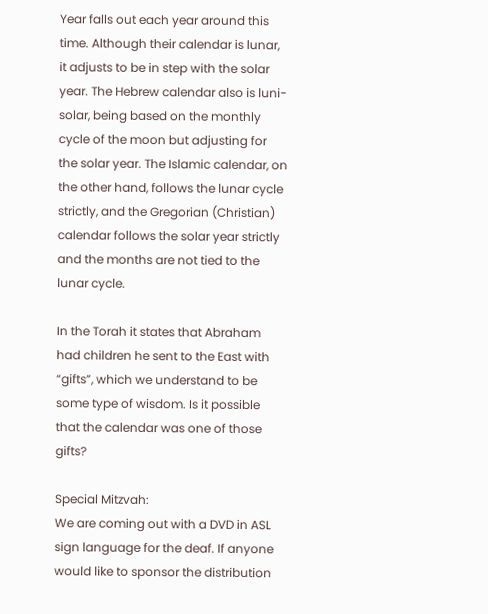Year falls out each year around this time. Although their calendar is lunar, it adjusts to be in step with the solar year. The Hebrew calendar also is luni-solar, being based on the monthly cycle of the moon but adjusting for the solar year. The Islamic calendar, on the other hand, follows the lunar cycle strictly, and the Gregorian (Christian) calendar follows the solar year strictly and the months are not tied to the lunar cycle.

In the Torah it states that Abraham had children he sent to the East with “gifts”, which we understand to be some type of wisdom. Is it possible that the calendar was one of those gifts?

Special Mitzvah:
We are coming out with a DVD in ASL sign language for the deaf. If anyone would like to sponsor the distribution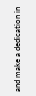and make a dedication in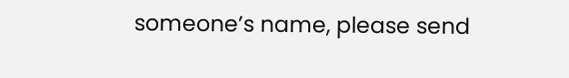someone’s name, please send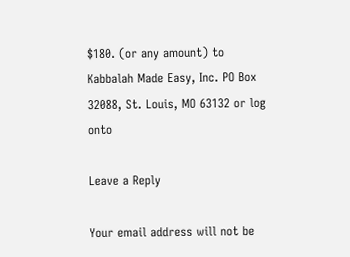$180. (or any amount) to Kabbalah Made Easy, Inc. PO Box 32088, St. Louis, MO 63132 or log onto

Leave a Reply

Your email address will not be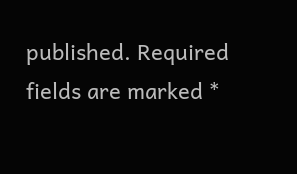published. Required fields are marked *